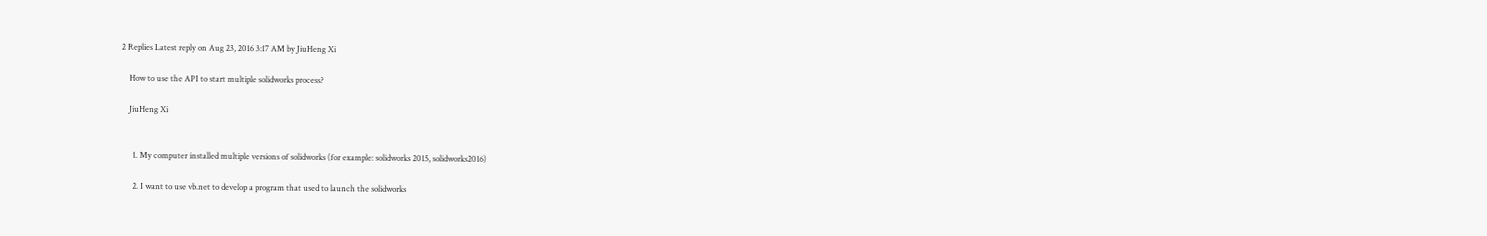2 Replies Latest reply on Aug 23, 2016 3:17 AM by JiuHeng Xi

    How to use the API to start multiple solidworks process?

    JiuHeng Xi


      1. My computer installed multiple versions of solidworks (for example: solidworks 2015, solidworks2016)

      2. I want to use vb.net to develop a program that used to launch the solidworks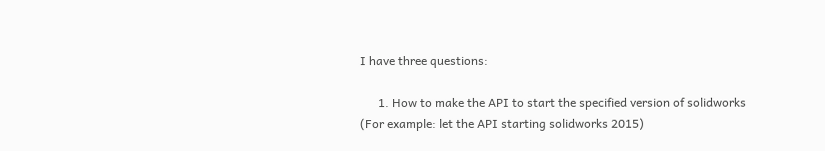I have three questions:

      1. How to make the API to start the specified version of solidworks (For example: let the API starting solidworks 2015)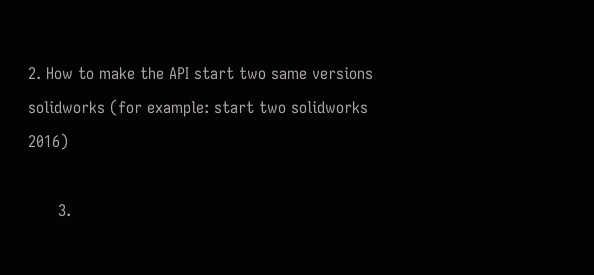2. How to make the API start two same versions solidworks (for example: start two solidworks 2016)

      3.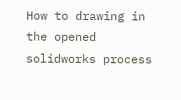How to drawing in the opened solidworks process